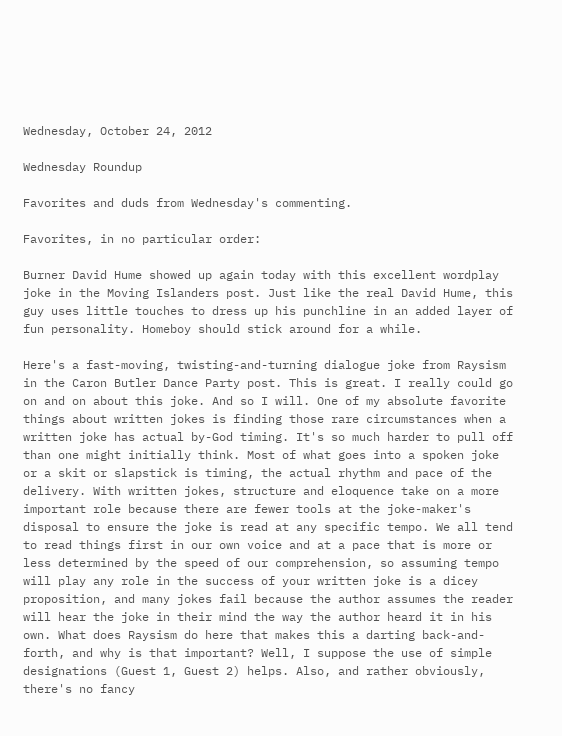Wednesday, October 24, 2012

Wednesday Roundup

Favorites and duds from Wednesday's commenting.

Favorites, in no particular order:

Burner David Hume showed up again today with this excellent wordplay joke in the Moving Islanders post. Just like the real David Hume, this guy uses little touches to dress up his punchline in an added layer of fun personality. Homeboy should stick around for a while.

Here's a fast-moving, twisting-and-turning dialogue joke from Raysism in the Caron Butler Dance Party post. This is great. I really could go on and on about this joke. And so I will. One of my absolute favorite things about written jokes is finding those rare circumstances when a written joke has actual by-God timing. It's so much harder to pull off than one might initially think. Most of what goes into a spoken joke or a skit or slapstick is timing, the actual rhythm and pace of the delivery. With written jokes, structure and eloquence take on a more important role because there are fewer tools at the joke-maker's disposal to ensure the joke is read at any specific tempo. We all tend to read things first in our own voice and at a pace that is more or less determined by the speed of our comprehension, so assuming tempo will play any role in the success of your written joke is a dicey proposition, and many jokes fail because the author assumes the reader will hear the joke in their mind the way the author heard it in his own. What does Raysism do here that makes this a darting back-and-forth, and why is that important? Well, I suppose the use of simple designations (Guest 1, Guest 2) helps. Also, and rather obviously, there's no fancy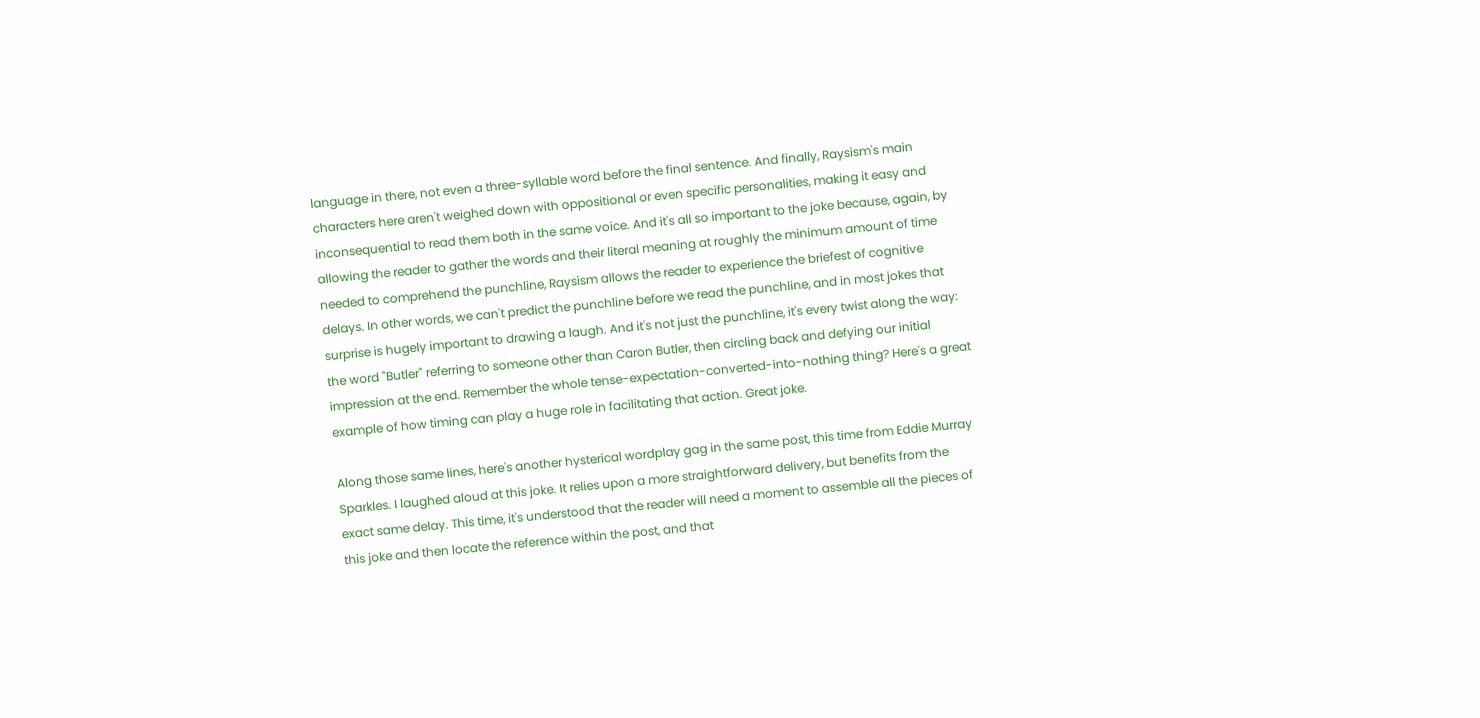language in there, not even a three-syllable word before the final sentence. And finally, Raysism's main characters here aren't weighed down with oppositional or even specific personalities, making it easy and inconsequential to read them both in the same voice. And it's all so important to the joke because, again, by allowing the reader to gather the words and their literal meaning at roughly the minimum amount of time needed to comprehend the punchline, Raysism allows the reader to experience the briefest of cognitive delays. In other words, we can't predict the punchline before we read the punchline, and in most jokes that surprise is hugely important to drawing a laugh. And it's not just the punchline, it's every twist along the way: the word "Butler" referring to someone other than Caron Butler, then circling back and defying our initial impression at the end. Remember the whole tense-expectation-converted-into-nothing thing? Here's a great example of how timing can play a huge role in facilitating that action. Great joke.

Along those same lines, here's another hysterical wordplay gag in the same post, this time from Eddie Murray Sparkles. I laughed aloud at this joke. It relies upon a more straightforward delivery, but benefits from the exact same delay. This time, it's understood that the reader will need a moment to assemble all the pieces of this joke and then locate the reference within the post, and that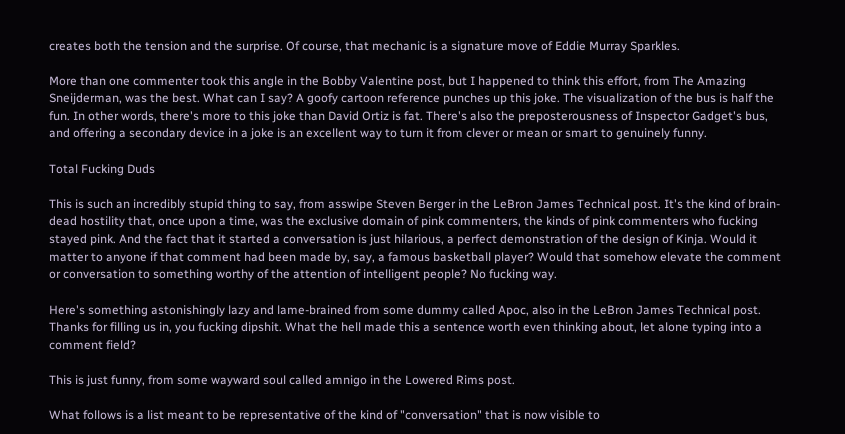creates both the tension and the surprise. Of course, that mechanic is a signature move of Eddie Murray Sparkles.

More than one commenter took this angle in the Bobby Valentine post, but I happened to think this effort, from The Amazing Sneijderman, was the best. What can I say? A goofy cartoon reference punches up this joke. The visualization of the bus is half the fun. In other words, there's more to this joke than David Ortiz is fat. There's also the preposterousness of Inspector Gadget's bus, and offering a secondary device in a joke is an excellent way to turn it from clever or mean or smart to genuinely funny.

Total Fucking Duds

This is such an incredibly stupid thing to say, from asswipe Steven Berger in the LeBron James Technical post. It's the kind of brain-dead hostility that, once upon a time, was the exclusive domain of pink commenters, the kinds of pink commenters who fucking stayed pink. And the fact that it started a conversation is just hilarious, a perfect demonstration of the design of Kinja. Would it matter to anyone if that comment had been made by, say, a famous basketball player? Would that somehow elevate the comment or conversation to something worthy of the attention of intelligent people? No fucking way.

Here's something astonishingly lazy and lame-brained from some dummy called Apoc, also in the LeBron James Technical post. Thanks for filling us in, you fucking dipshit. What the hell made this a sentence worth even thinking about, let alone typing into a comment field?

This is just funny, from some wayward soul called amnigo in the Lowered Rims post.

What follows is a list meant to be representative of the kind of "conversation" that is now visible to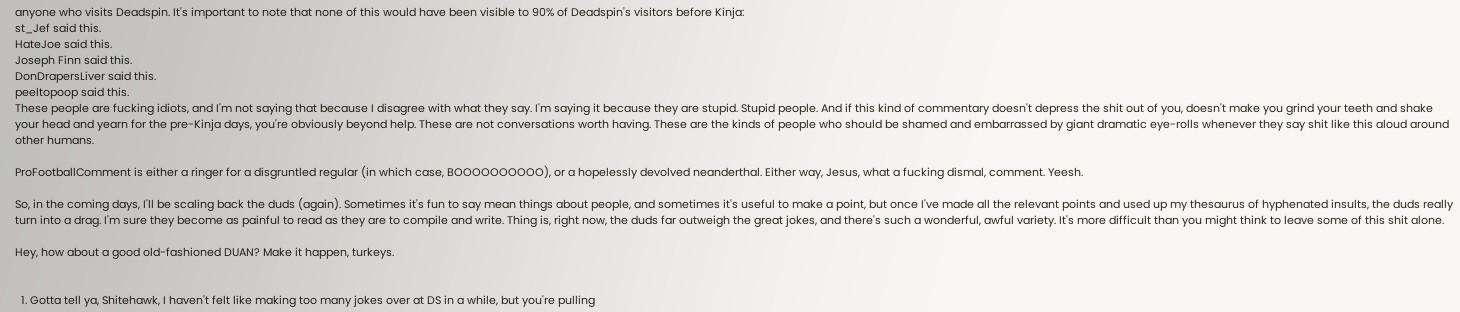anyone who visits Deadspin. It's important to note that none of this would have been visible to 90% of Deadspin's visitors before Kinja:
st_Jef said this.
HateJoe said this.
Joseph Finn said this.
DonDrapersLiver said this.
peeltopoop said this.
These people are fucking idiots, and I'm not saying that because I disagree with what they say. I'm saying it because they are stupid. Stupid people. And if this kind of commentary doesn't depress the shit out of you, doesn't make you grind your teeth and shake your head and yearn for the pre-Kinja days, you're obviously beyond help. These are not conversations worth having. These are the kinds of people who should be shamed and embarrassed by giant dramatic eye-rolls whenever they say shit like this aloud around other humans.

ProFootballComment is either a ringer for a disgruntled regular (in which case, BOOOOOOOOOO), or a hopelessly devolved neanderthal. Either way, Jesus, what a fucking dismal, comment. Yeesh.

So, in the coming days, I'll be scaling back the duds (again). Sometimes it's fun to say mean things about people, and sometimes it's useful to make a point, but once I've made all the relevant points and used up my thesaurus of hyphenated insults, the duds really turn into a drag. I'm sure they become as painful to read as they are to compile and write. Thing is, right now, the duds far outweigh the great jokes, and there's such a wonderful, awful variety. It's more difficult than you might think to leave some of this shit alone.

Hey, how about a good old-fashioned DUAN? Make it happen, turkeys.


  1. Gotta tell ya, Shitehawk, I haven't felt like making too many jokes over at DS in a while, but you're pulling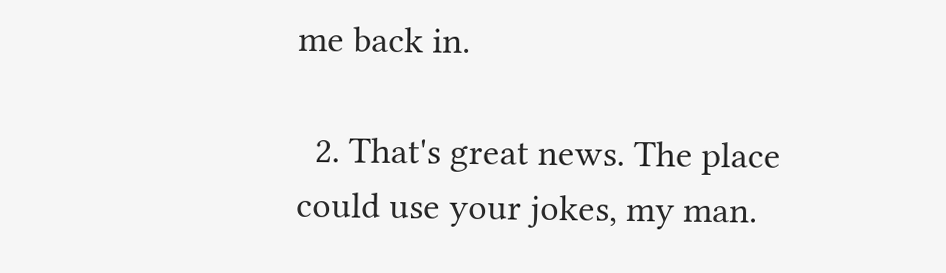me back in.

  2. That's great news. The place could use your jokes, my man.